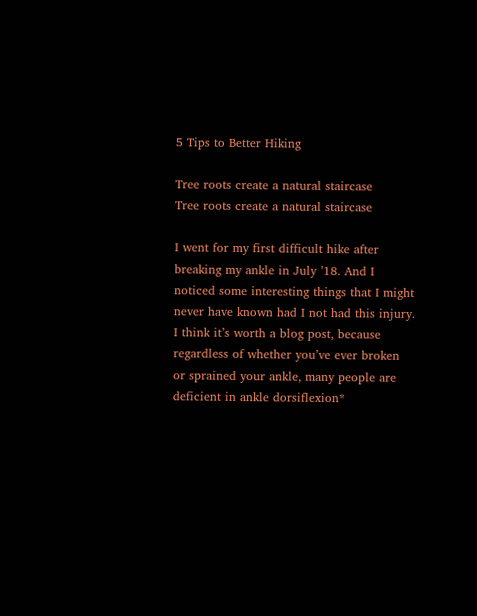5 Tips to Better Hiking

Tree roots create a natural staircase
Tree roots create a natural staircase

I went for my first difficult hike after breaking my ankle in July ’18. And I noticed some interesting things that I might never have known had I not had this injury. I think it’s worth a blog post, because regardless of whether you’ve ever broken or sprained your ankle, many people are deficient in ankle dorsiflexion*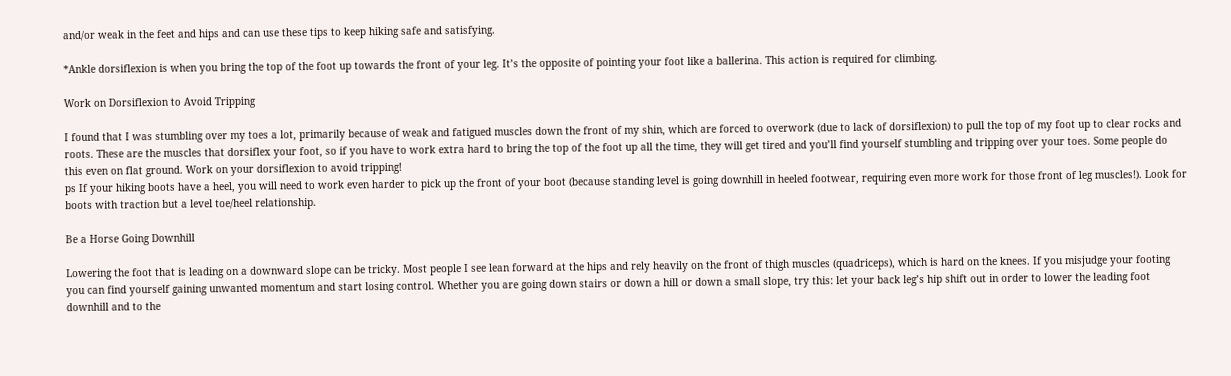and/or weak in the feet and hips and can use these tips to keep hiking safe and satisfying.

*Ankle dorsiflexion is when you bring the top of the foot up towards the front of your leg. It’s the opposite of pointing your foot like a ballerina. This action is required for climbing.

Work on Dorsiflexion to Avoid Tripping

I found that I was stumbling over my toes a lot, primarily because of weak and fatigued muscles down the front of my shin, which are forced to overwork (due to lack of dorsiflexion) to pull the top of my foot up to clear rocks and roots. These are the muscles that dorsiflex your foot, so if you have to work extra hard to bring the top of the foot up all the time, they will get tired and you’ll find yourself stumbling and tripping over your toes. Some people do this even on flat ground. Work on your dorsiflexion to avoid tripping!
ps If your hiking boots have a heel, you will need to work even harder to pick up the front of your boot (because standing level is going downhill in heeled footwear, requiring even more work for those front of leg muscles!). Look for boots with traction but a level toe/heel relationship.

Be a Horse Going Downhill

Lowering the foot that is leading on a downward slope can be tricky. Most people I see lean forward at the hips and rely heavily on the front of thigh muscles (quadriceps), which is hard on the knees. If you misjudge your footing you can find yourself gaining unwanted momentum and start losing control. Whether you are going down stairs or down a hill or down a small slope, try this: let your back leg’s hip shift out in order to lower the leading foot downhill and to the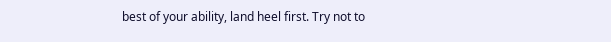best of your ability, land heel first. Try not to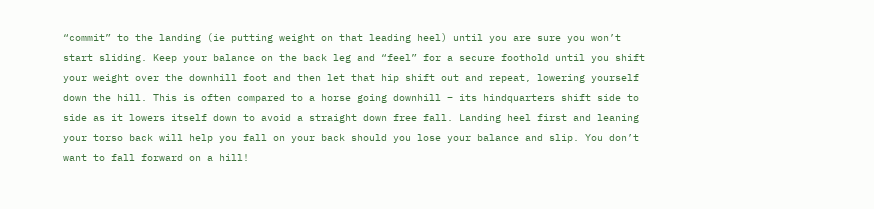“commit” to the landing (ie putting weight on that leading heel) until you are sure you won’t start sliding. Keep your balance on the back leg and “feel” for a secure foothold until you shift your weight over the downhill foot and then let that hip shift out and repeat, lowering yourself down the hill. This is often compared to a horse going downhill – its hindquarters shift side to side as it lowers itself down to avoid a straight down free fall. Landing heel first and leaning your torso back will help you fall on your back should you lose your balance and slip. You don’t want to fall forward on a hill!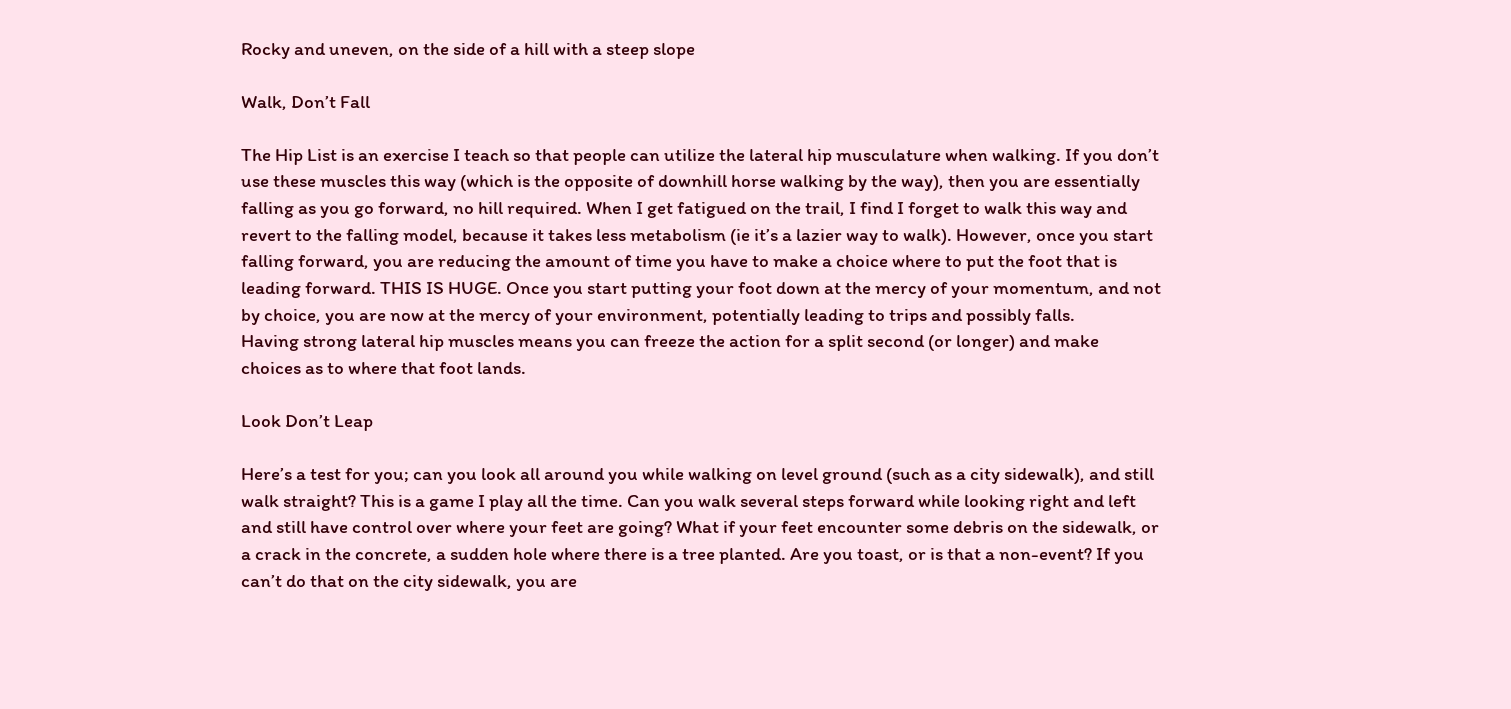Rocky and uneven, on the side of a hill with a steep slope

Walk, Don’t Fall

The Hip List is an exercise I teach so that people can utilize the lateral hip musculature when walking. If you don’t use these muscles this way (which is the opposite of downhill horse walking by the way), then you are essentially falling as you go forward, no hill required. When I get fatigued on the trail, I find I forget to walk this way and revert to the falling model, because it takes less metabolism (ie it’s a lazier way to walk). However, once you start falling forward, you are reducing the amount of time you have to make a choice where to put the foot that is leading forward. THIS IS HUGE. Once you start putting your foot down at the mercy of your momentum, and not by choice, you are now at the mercy of your environment, potentially leading to trips and possibly falls.
Having strong lateral hip muscles means you can freeze the action for a split second (or longer) and make choices as to where that foot lands.

Look Don’t Leap

Here’s a test for you; can you look all around you while walking on level ground (such as a city sidewalk), and still walk straight? This is a game I play all the time. Can you walk several steps forward while looking right and left and still have control over where your feet are going? What if your feet encounter some debris on the sidewalk, or a crack in the concrete, a sudden hole where there is a tree planted. Are you toast, or is that a non-event? If you can’t do that on the city sidewalk, you are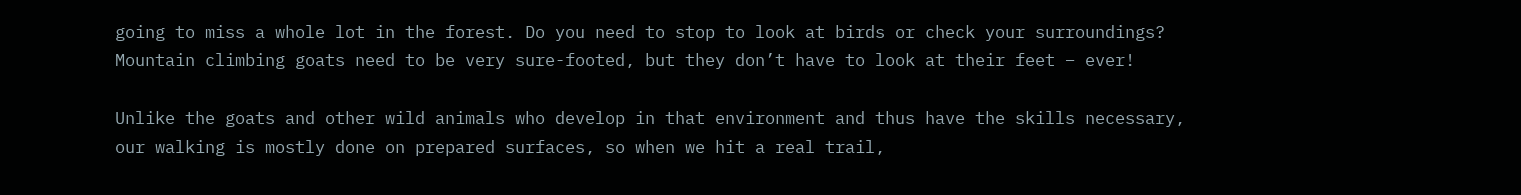going to miss a whole lot in the forest. Do you need to stop to look at birds or check your surroundings? Mountain climbing goats need to be very sure-footed, but they don’t have to look at their feet – ever!

Unlike the goats and other wild animals who develop in that environment and thus have the skills necessary, our walking is mostly done on prepared surfaces, so when we hit a real trail,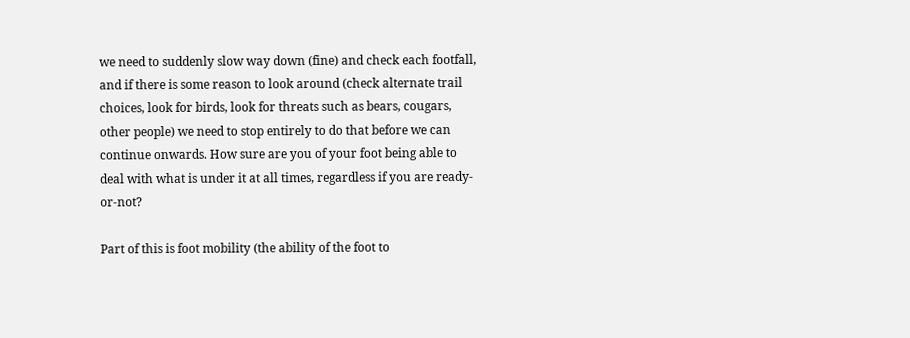we need to suddenly slow way down (fine) and check each footfall, and if there is some reason to look around (check alternate trail choices, look for birds, look for threats such as bears, cougars, other people) we need to stop entirely to do that before we can continue onwards. How sure are you of your foot being able to deal with what is under it at all times, regardless if you are ready-or-not?

Part of this is foot mobility (the ability of the foot to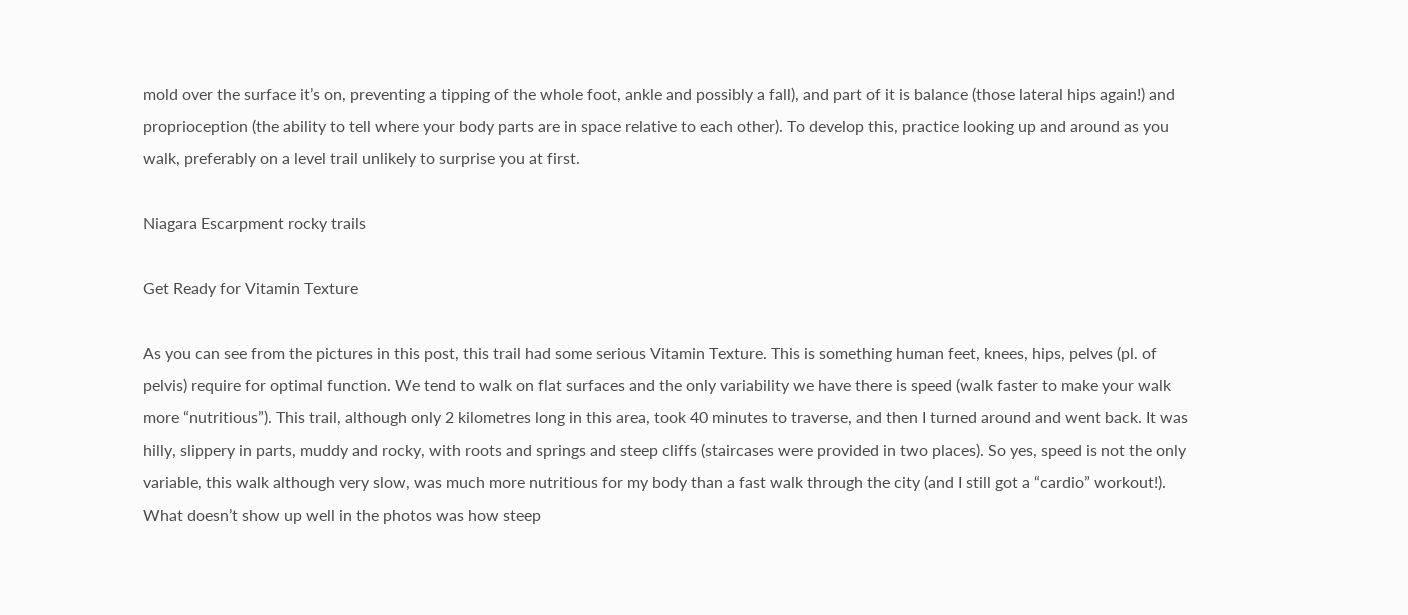mold over the surface it’s on, preventing a tipping of the whole foot, ankle and possibly a fall), and part of it is balance (those lateral hips again!) and proprioception (the ability to tell where your body parts are in space relative to each other). To develop this, practice looking up and around as you walk, preferably on a level trail unlikely to surprise you at first.

Niagara Escarpment rocky trails

Get Ready for Vitamin Texture

As you can see from the pictures in this post, this trail had some serious Vitamin Texture. This is something human feet, knees, hips, pelves (pl. of pelvis) require for optimal function. We tend to walk on flat surfaces and the only variability we have there is speed (walk faster to make your walk more “nutritious”). This trail, although only 2 kilometres long in this area, took 40 minutes to traverse, and then I turned around and went back. It was hilly, slippery in parts, muddy and rocky, with roots and springs and steep cliffs (staircases were provided in two places). So yes, speed is not the only variable, this walk although very slow, was much more nutritious for my body than a fast walk through the city (and I still got a “cardio” workout!). What doesn’t show up well in the photos was how steep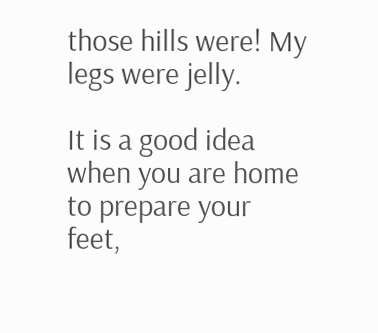those hills were! My legs were jelly.

It is a good idea when you are home to prepare your feet,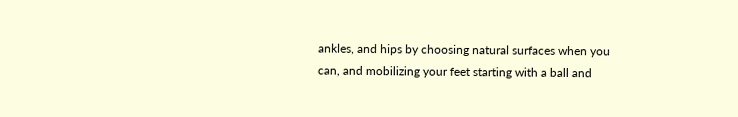ankles, and hips by choosing natural surfaces when you can, and mobilizing your feet starting with a ball and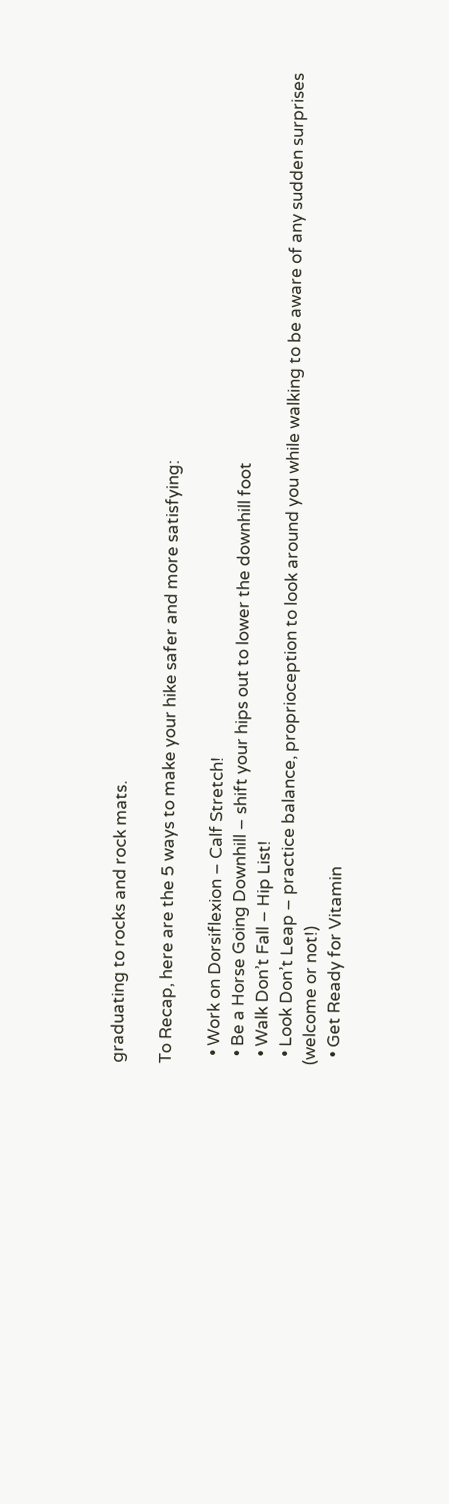graduating to rocks and rock mats.

To Recap, here are the 5 ways to make your hike safer and more satisfying:

  • Work on Dorsiflexion – Calf Stretch!
  • Be a Horse Going Downhill – shift your hips out to lower the downhill foot
  • Walk Don’t Fall – Hip List!
  • Look Don’t Leap – practice balance, proprioception to look around you while walking to be aware of any sudden surprises (welcome or not!)
  • Get Ready for Vitamin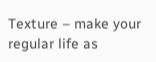Texture – make your regular life as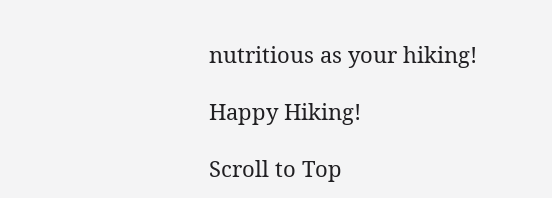nutritious as your hiking!

Happy Hiking!

Scroll to Top